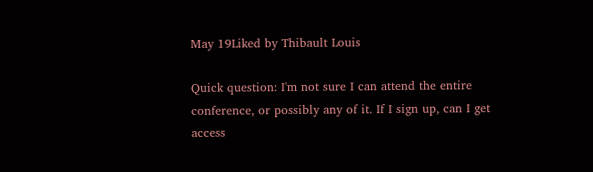May 19Liked by Thibault Louis

Quick question: I'm not sure I can attend the entire conference, or possibly any of it. If I sign up, can I get access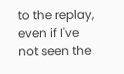to the replay, even if I've not seen the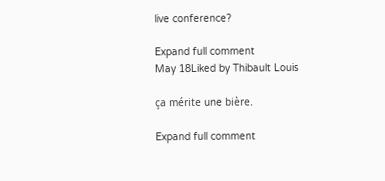live conference?

Expand full comment
May 18Liked by Thibault Louis

ça mérite une bière.

Expand full comment